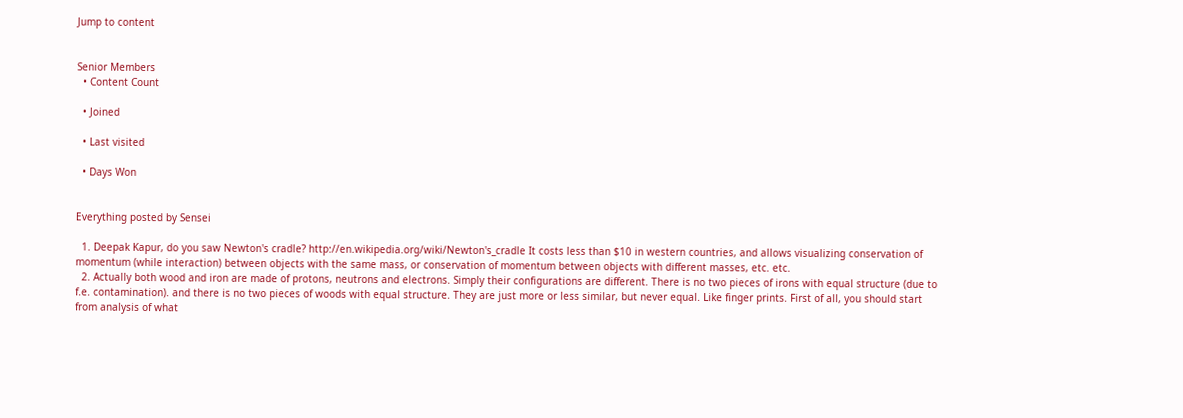Jump to content


Senior Members
  • Content Count

  • Joined

  • Last visited

  • Days Won


Everything posted by Sensei

  1. Deepak Kapur, do you saw Newton's cradle? http://en.wikipedia.org/wiki/Newton's_cradle It costs less than $10 in western countries, and allows visualizing conservation of momentum (while interaction) between objects with the same mass, or conservation of momentum between objects with different masses, etc. etc.
  2. Actually both wood and iron are made of protons, neutrons and electrons. Simply their configurations are different. There is no two pieces of irons with equal structure (due to f.e. contamination). and there is no two pieces of woods with equal structure. They are just more or less similar, but never equal. Like finger prints. First of all, you should start from analysis of what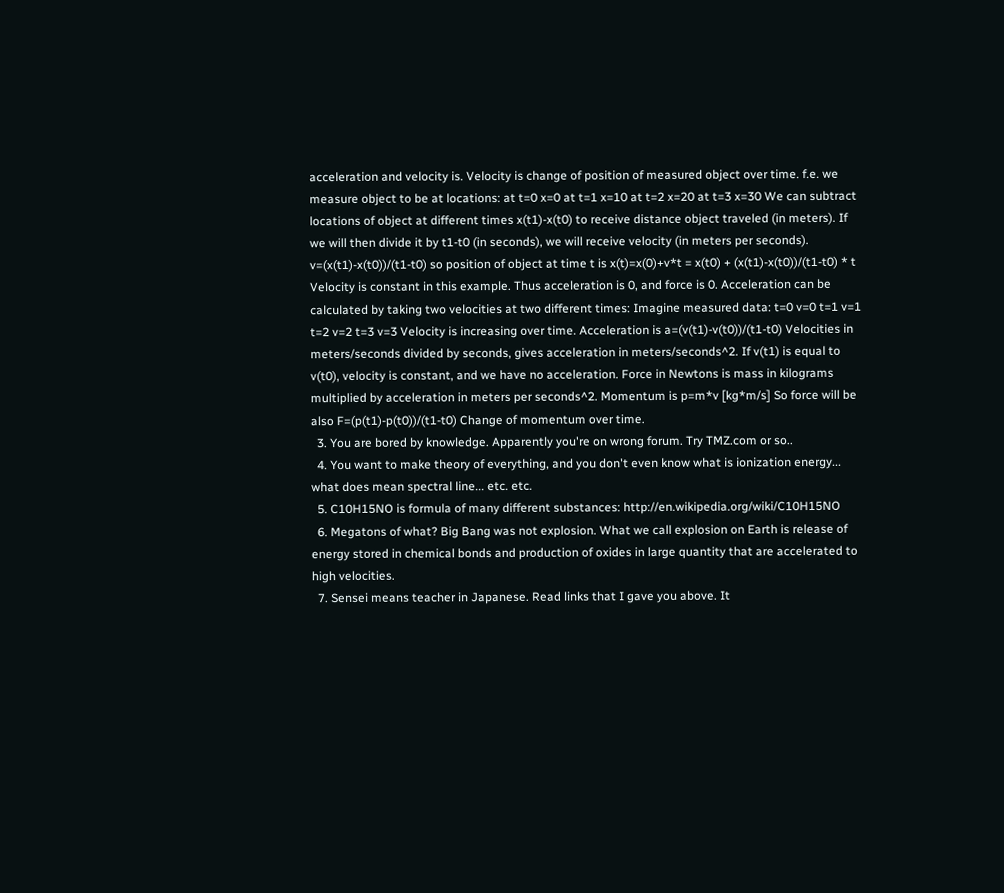acceleration and velocity is. Velocity is change of position of measured object over time. f.e. we measure object to be at locations: at t=0 x=0 at t=1 x=10 at t=2 x=20 at t=3 x=30 We can subtract locations of object at different times x(t1)-x(t0) to receive distance object traveled (in meters). If we will then divide it by t1-t0 (in seconds), we will receive velocity (in meters per seconds). v=(x(t1)-x(t0))/(t1-t0) so position of object at time t is x(t)=x(0)+v*t = x(t0) + (x(t1)-x(t0))/(t1-t0) * t Velocity is constant in this example. Thus acceleration is 0, and force is 0. Acceleration can be calculated by taking two velocities at two different times: Imagine measured data: t=0 v=0 t=1 v=1 t=2 v=2 t=3 v=3 Velocity is increasing over time. Acceleration is a=(v(t1)-v(t0))/(t1-t0) Velocities in meters/seconds divided by seconds, gives acceleration in meters/seconds^2. If v(t1) is equal to v(t0), velocity is constant, and we have no acceleration. Force in Newtons is mass in kilograms multiplied by acceleration in meters per seconds^2. Momentum is p=m*v [kg*m/s] So force will be also F=(p(t1)-p(t0))/(t1-t0) Change of momentum over time.
  3. You are bored by knowledge. Apparently you're on wrong forum. Try TMZ.com or so..
  4. You want to make theory of everything, and you don't even know what is ionization energy... what does mean spectral line... etc. etc.
  5. C10H15NO is formula of many different substances: http://en.wikipedia.org/wiki/C10H15NO
  6. Megatons of what? Big Bang was not explosion. What we call explosion on Earth is release of energy stored in chemical bonds and production of oxides in large quantity that are accelerated to high velocities.
  7. Sensei means teacher in Japanese. Read links that I gave you above. It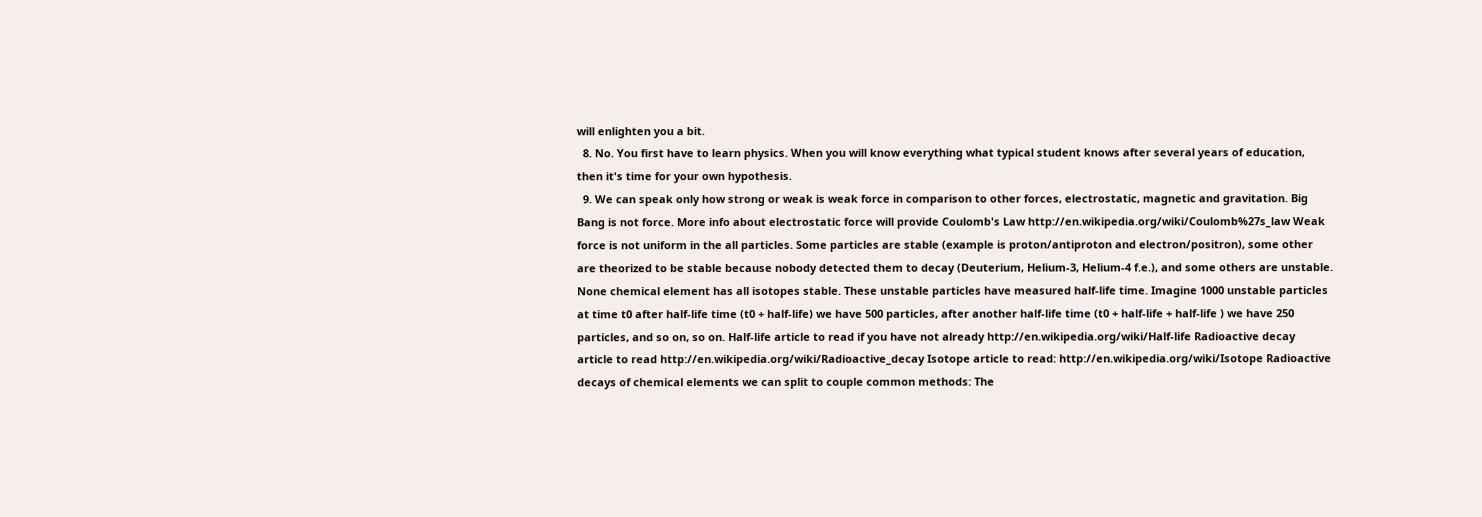will enlighten you a bit.
  8. No. You first have to learn physics. When you will know everything what typical student knows after several years of education, then it's time for your own hypothesis.
  9. We can speak only how strong or weak is weak force in comparison to other forces, electrostatic, magnetic and gravitation. Big Bang is not force. More info about electrostatic force will provide Coulomb's Law http://en.wikipedia.org/wiki/Coulomb%27s_law Weak force is not uniform in the all particles. Some particles are stable (example is proton/antiproton and electron/positron), some other are theorized to be stable because nobody detected them to decay (Deuterium, Helium-3, Helium-4 f.e.), and some others are unstable. None chemical element has all isotopes stable. These unstable particles have measured half-life time. Imagine 1000 unstable particles at time t0 after half-life time (t0 + half-life) we have 500 particles, after another half-life time (t0 + half-life + half-life ) we have 250 particles, and so on, so on. Half-life article to read if you have not already http://en.wikipedia.org/wiki/Half-life Radioactive decay article to read http://en.wikipedia.org/wiki/Radioactive_decay Isotope article to read: http://en.wikipedia.org/wiki/Isotope Radioactive decays of chemical elements we can split to couple common methods: The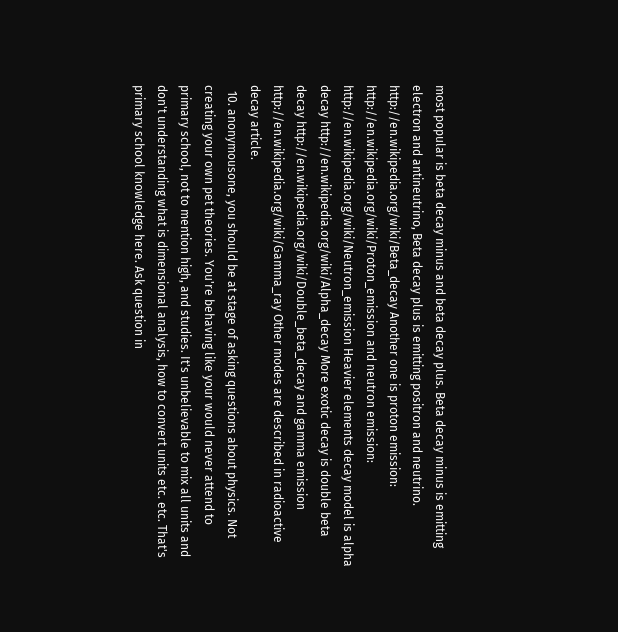most popular is beta decay minus and beta decay plus. Beta decay minus is emitting electron and antineutrino, Beta decay plus is emitting positron and neutrino. http://en.wikipedia.org/wiki/Beta_decay Another one is proton emission: http://en.wikipedia.org/wiki/Proton_emission and neutron emission: http://en.wikipedia.org/wiki/Neutron_emission Heavier elements decay model is alpha decay http://en.wikipedia.org/wiki/Alpha_decay More exotic decay is double beta decay http://en.wikipedia.org/wiki/Double_beta_decay and gamma emission http://en.wikipedia.org/wiki/Gamma_ray Other modes are described in radioactive decay article.
  10. anonymousone, you should be at stage of asking questions about physics. Not creating your own pet theories. You're behaving like your would never attend to primary school, not to mention high, and studies. It's unbelievable to mix all units and don't understanding what is dimensional analysis, how to convert units etc. etc. That's primary school knowledge here. Ask question in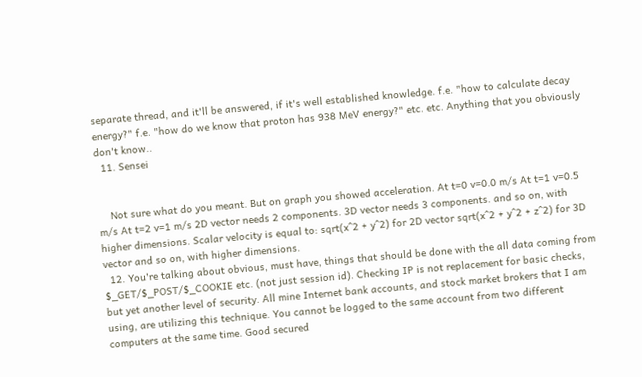separate thread, and it'll be answered, if it's well established knowledge. f.e. "how to calculate decay energy?" f.e. "how do we know that proton has 938 MeV energy?" etc. etc. Anything that you obviously don't know..
  11. Sensei


    Not sure what do you meant. But on graph you showed acceleration. At t=0 v=0.0 m/s At t=1 v=0.5 m/s At t=2 v=1 m/s 2D vector needs 2 components. 3D vector needs 3 components. and so on, with higher dimensions. Scalar velocity is equal to: sqrt(x^2 + y^2) for 2D vector sqrt(x^2 + y^2 + z^2) for 3D vector and so on, with higher dimensions.
  12. You're talking about obvious, must have, things that should be done with the all data coming from $_GET/$_POST/$_COOKIE etc. (not just session id). Checking IP is not replacement for basic checks, but yet another level of security. All mine Internet bank accounts, and stock market brokers that I am using, are utilizing this technique. You cannot be logged to the same account from two different computers at the same time. Good secured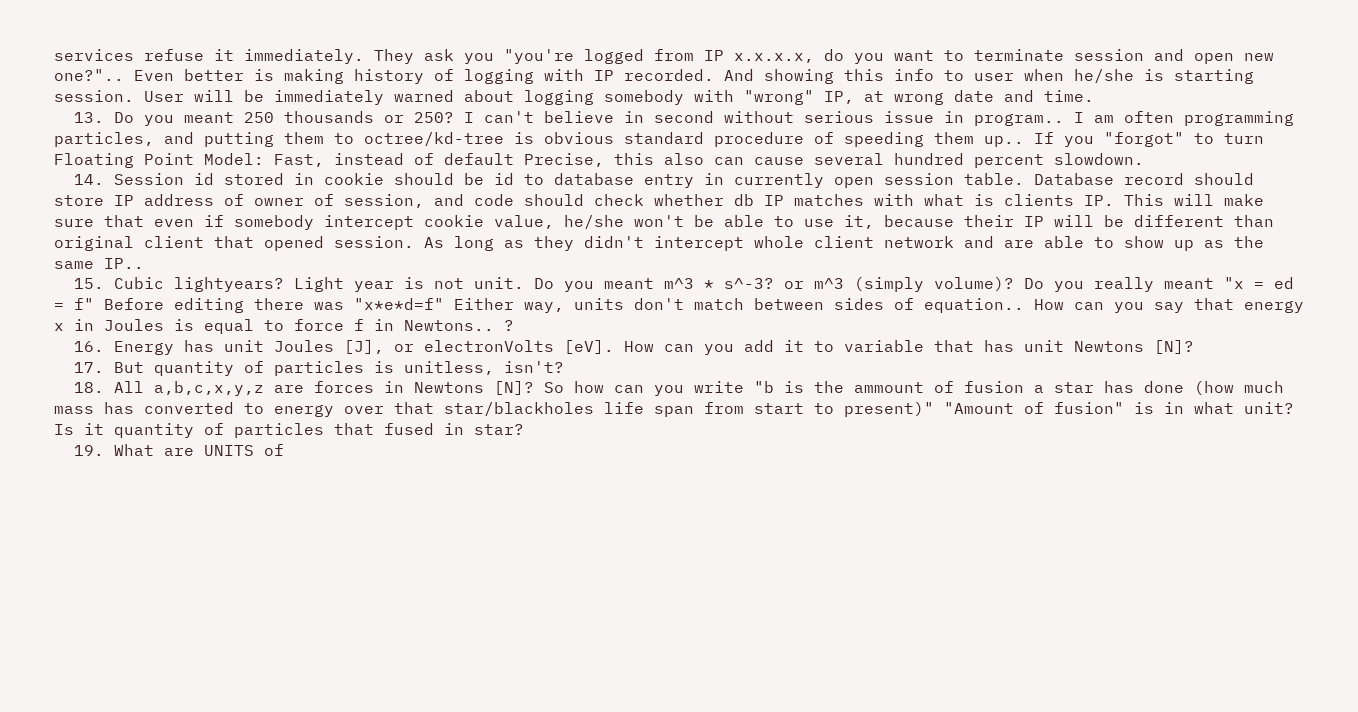services refuse it immediately. They ask you "you're logged from IP x.x.x.x, do you want to terminate session and open new one?".. Even better is making history of logging with IP recorded. And showing this info to user when he/she is starting session. User will be immediately warned about logging somebody with "wrong" IP, at wrong date and time.
  13. Do you meant 250 thousands or 250? I can't believe in second without serious issue in program.. I am often programming particles, and putting them to octree/kd-tree is obvious standard procedure of speeding them up.. If you "forgot" to turn Floating Point Model: Fast, instead of default Precise, this also can cause several hundred percent slowdown.
  14. Session id stored in cookie should be id to database entry in currently open session table. Database record should store IP address of owner of session, and code should check whether db IP matches with what is clients IP. This will make sure that even if somebody intercept cookie value, he/she won't be able to use it, because their IP will be different than original client that opened session. As long as they didn't intercept whole client network and are able to show up as the same IP..
  15. Cubic lightyears? Light year is not unit. Do you meant m^3 * s^-3? or m^3 (simply volume)? Do you really meant "x = ed = f" Before editing there was "x*e*d=f" Either way, units don't match between sides of equation.. How can you say that energy x in Joules is equal to force f in Newtons.. ?
  16. Energy has unit Joules [J], or electronVolts [eV]. How can you add it to variable that has unit Newtons [N]?
  17. But quantity of particles is unitless, isn't?
  18. All a,b,c,x,y,z are forces in Newtons [N]? So how can you write "b is the ammount of fusion a star has done (how much mass has converted to energy over that star/blackholes life span from start to present)" "Amount of fusion" is in what unit? Is it quantity of particles that fused in star?
  19. What are UNITS of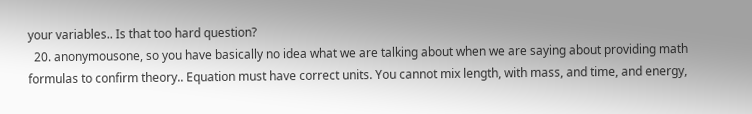your variables.. Is that too hard question?
  20. anonymousone, so you have basically no idea what we are talking about when we are saying about providing math formulas to confirm theory.. Equation must have correct units. You cannot mix length, with mass, and time, and energy,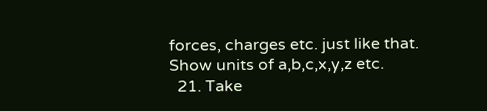forces, charges etc. just like that. Show units of a,b,c,x,y,z etc.
  21. Take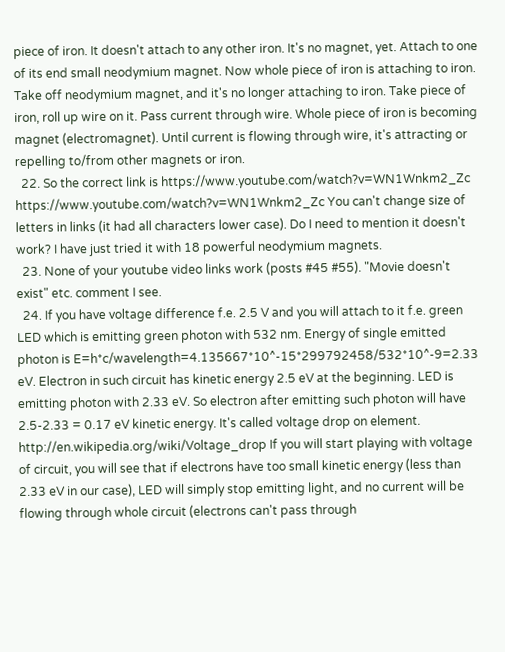piece of iron. It doesn't attach to any other iron. It's no magnet, yet. Attach to one of its end small neodymium magnet. Now whole piece of iron is attaching to iron. Take off neodymium magnet, and it's no longer attaching to iron. Take piece of iron, roll up wire on it. Pass current through wire. Whole piece of iron is becoming magnet (electromagnet). Until current is flowing through wire, it's attracting or repelling to/from other magnets or iron.
  22. So the correct link is https://www.youtube.com/watch?v=WN1Wnkm2_Zc https://www.youtube.com/watch?v=WN1Wnkm2_Zc You can't change size of letters in links (it had all characters lower case). Do I need to mention it doesn't work? I have just tried it with 18 powerful neodymium magnets.
  23. None of your youtube video links work (posts #45 #55). "Movie doesn't exist" etc. comment I see.
  24. If you have voltage difference f.e. 2.5 V and you will attach to it f.e. green LED which is emitting green photon with 532 nm. Energy of single emitted photon is E=h*c/wavelength=4.135667*10^-15*299792458/532*10^-9=2.33 eV. Electron in such circuit has kinetic energy 2.5 eV at the beginning. LED is emitting photon with 2.33 eV. So electron after emitting such photon will have 2.5-2.33 = 0.17 eV kinetic energy. It's called voltage drop on element. http://en.wikipedia.org/wiki/Voltage_drop If you will start playing with voltage of circuit, you will see that if electrons have too small kinetic energy (less than 2.33 eV in our case), LED will simply stop emitting light, and no current will be flowing through whole circuit (electrons can't pass through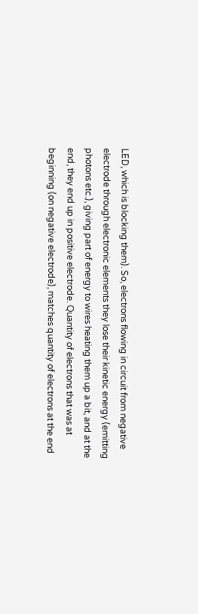LED, which is blocking them). So, electrons flowing in circuit from negative electrode through electronic elements they lose their kinetic energy (emitting photons etc.), giving part of energy to wires heating them up a bit, and at the end, they end up in positive electrode. Quantity of electrons that was at beginning (on negative electrode), matches quantity of electrons at the end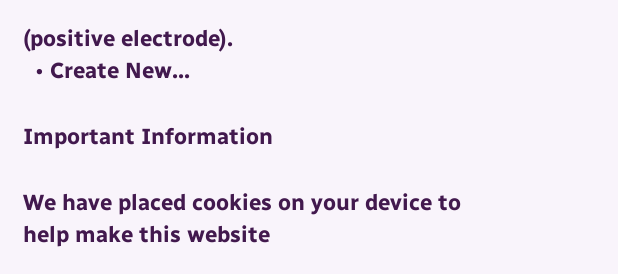(positive electrode).
  • Create New...

Important Information

We have placed cookies on your device to help make this website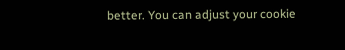better. You can adjust your cookie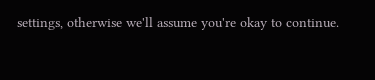settings, otherwise we'll assume you're okay to continue.